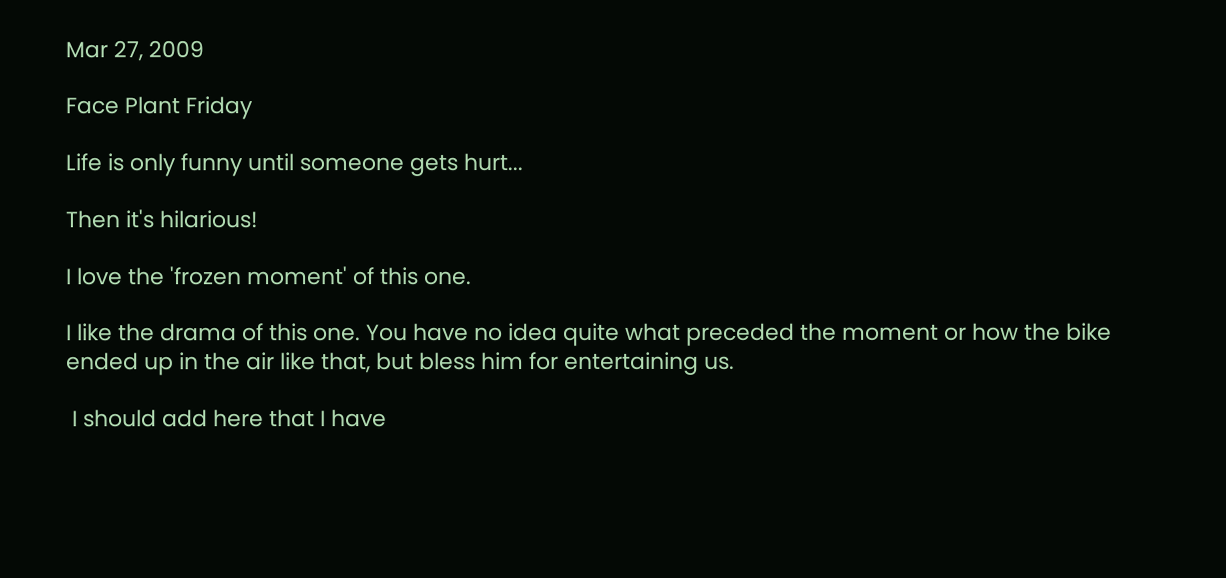Mar 27, 2009

Face Plant Friday

Life is only funny until someone gets hurt...

Then it's hilarious!

I love the 'frozen moment' of this one.

I like the drama of this one. You have no idea quite what preceded the moment or how the bike ended up in the air like that, but bless him for entertaining us.

 I should add here that I have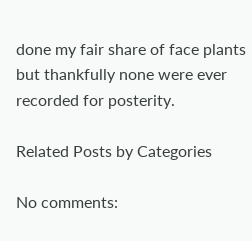done my fair share of face plants but thankfully none were ever recorded for posterity.

Related Posts by Categories

No comments: